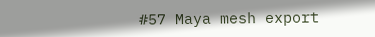#57 Maya mesh export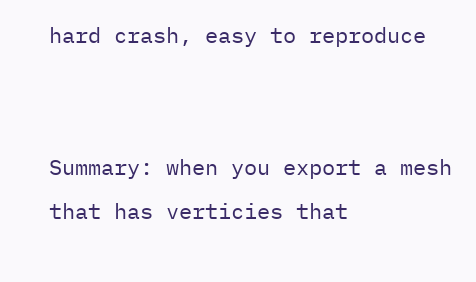hard crash, easy to reproduce


Summary: when you export a mesh that has verticies that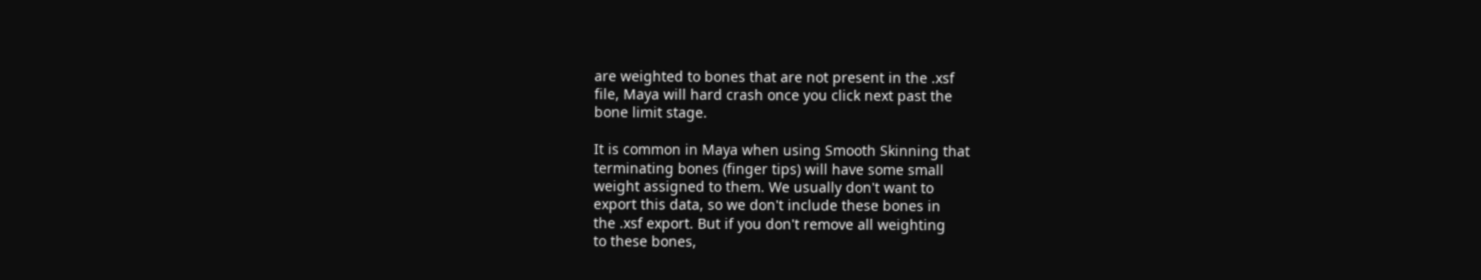are weighted to bones that are not present in the .xsf
file, Maya will hard crash once you click next past the
bone limit stage.

It is common in Maya when using Smooth Skinning that
terminating bones (finger tips) will have some small
weight assigned to them. We usually don't want to
export this data, so we don't include these bones in
the .xsf export. But if you don't remove all weighting
to these bones,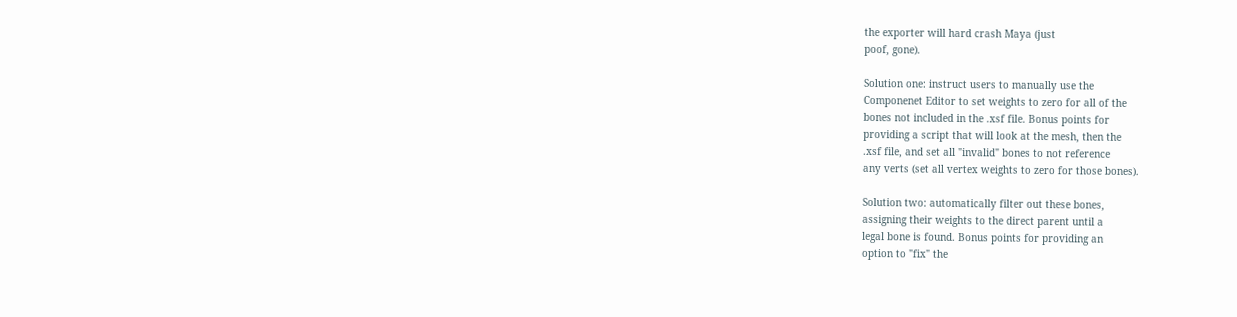the exporter will hard crash Maya (just
poof, gone).

Solution one: instruct users to manually use the
Componenet Editor to set weights to zero for all of the
bones not included in the .xsf file. Bonus points for
providing a script that will look at the mesh, then the
.xsf file, and set all "invalid" bones to not reference
any verts (set all vertex weights to zero for those bones).

Solution two: automatically filter out these bones,
assigning their weights to the direct parent until a
legal bone is found. Bonus points for providing an
option to "fix" the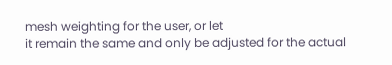mesh weighting for the user, or let
it remain the same and only be adjusted for the actual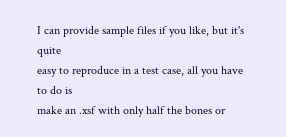I can provide sample files if you like, but it's quite
easy to reproduce in a test case, all you have to do is
make an .xsf with only half the bones or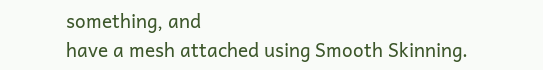something, and
have a mesh attached using Smooth Skinning.